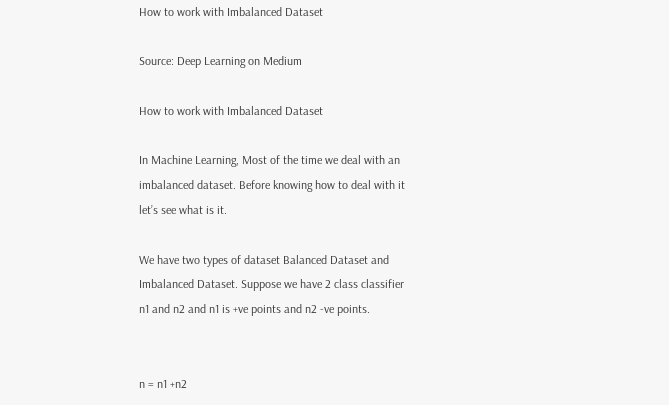How to work with Imbalanced Dataset

Source: Deep Learning on Medium

How to work with Imbalanced Dataset

In Machine Learning, Most of the time we deal with an imbalanced dataset. Before knowing how to deal with it let’s see what is it.

We have two types of dataset Balanced Dataset and Imbalanced Dataset. Suppose we have 2 class classifier n1 and n2 and n1 is +ve points and n2 -ve points.


n = n1 +n2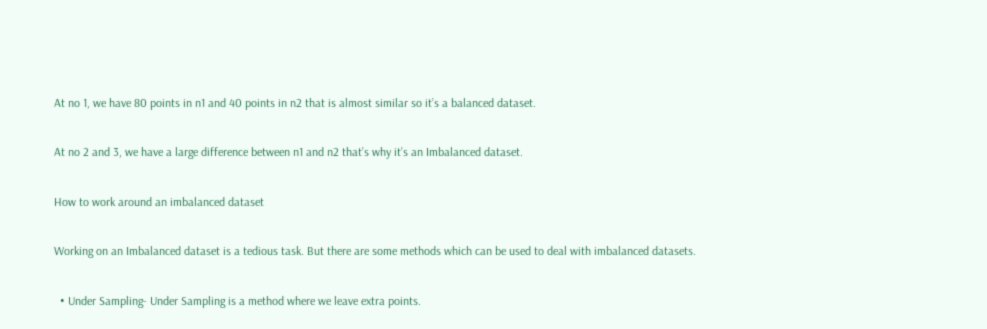At no 1, we have 80 points in n1 and 40 points in n2 that is almost similar so it’s a balanced dataset.

At no 2 and 3, we have a large difference between n1 and n2 that’s why it’s an Imbalanced dataset.

How to work around an imbalanced dataset

Working on an Imbalanced dataset is a tedious task. But there are some methods which can be used to deal with imbalanced datasets.

  • Under Sampling- Under Sampling is a method where we leave extra points.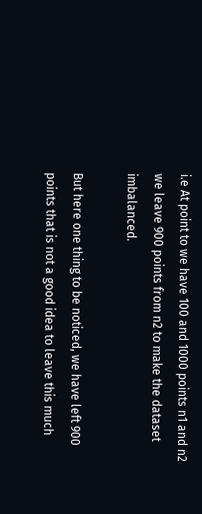i.e At point to we have 100 and 1000 points n1 and n2 we leave 900 points from n2 to make the dataset imbalanced.

But here one thing to be noticed, we have left 900 points that is not a good idea to leave this much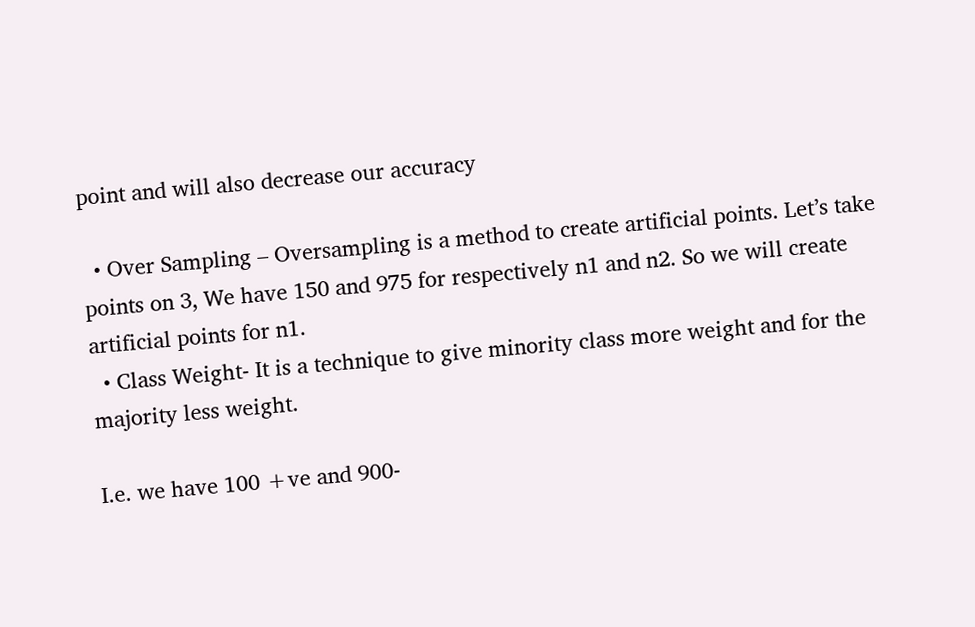point and will also decrease our accuracy

  • Over Sampling – Oversampling is a method to create artificial points. Let’s take points on 3, We have 150 and 975 for respectively n1 and n2. So we will create artificial points for n1.
  • Class Weight- It is a technique to give minority class more weight and for the majority less weight.

I.e. we have 100 +ve and 900-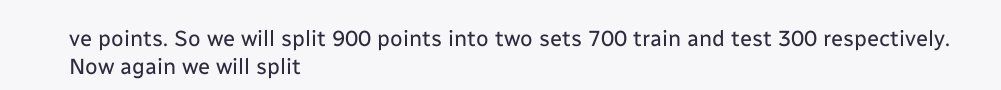ve points. So we will split 900 points into two sets 700 train and test 300 respectively. Now again we will split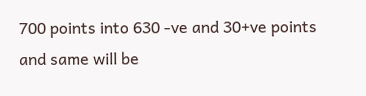700 points into 630 -ve and 30+ve points and same will be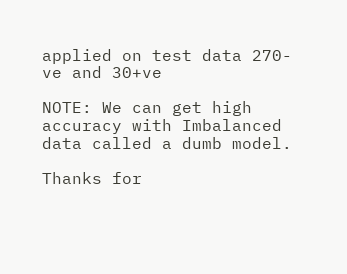applied on test data 270-ve and 30+ve

NOTE: We can get high accuracy with Imbalanced data called a dumb model.

Thanks for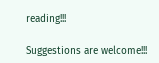reading!!!

Suggestions are welcome!!!